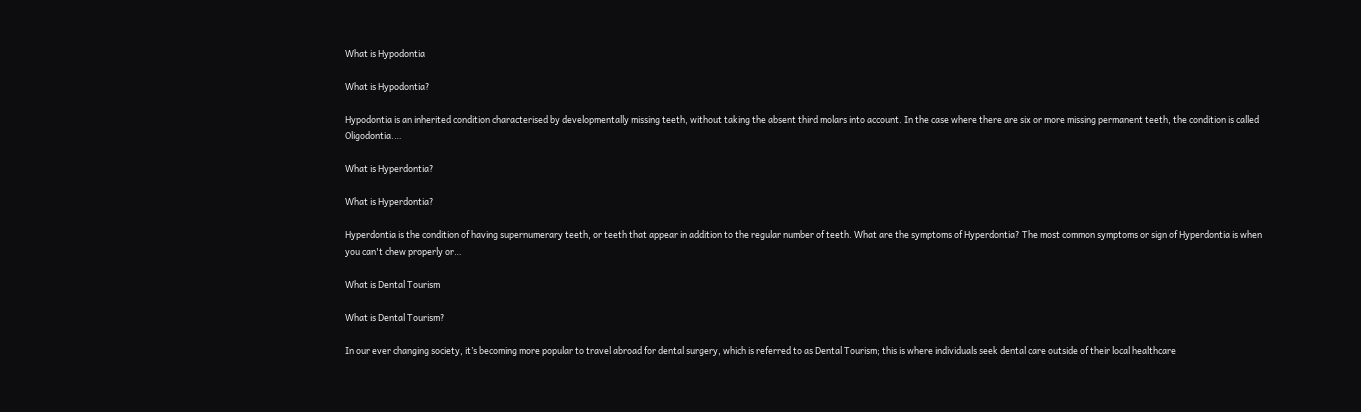What is Hypodontia

What is Hypodontia?

Hypodontia is an inherited condition characterised by developmentally missing teeth, without taking the absent third molars into account. In the case where there are six or more missing permanent teeth, the condition is called Oligodontia.…

What is Hyperdontia?

What is Hyperdontia?

Hyperdontia is the condition of having supernumerary teeth, or teeth that appear in addition to the regular number of teeth. What are the symptoms of Hyperdontia? The most common symptoms or sign of Hyperdontia is when you can't chew properly or…

What is Dental Tourism

What is Dental Tourism?

In our ever changing society, it’s becoming more popular to travel abroad for dental surgery, which is referred to as Dental Tourism; this is where individuals seek dental care outside of their local healthcare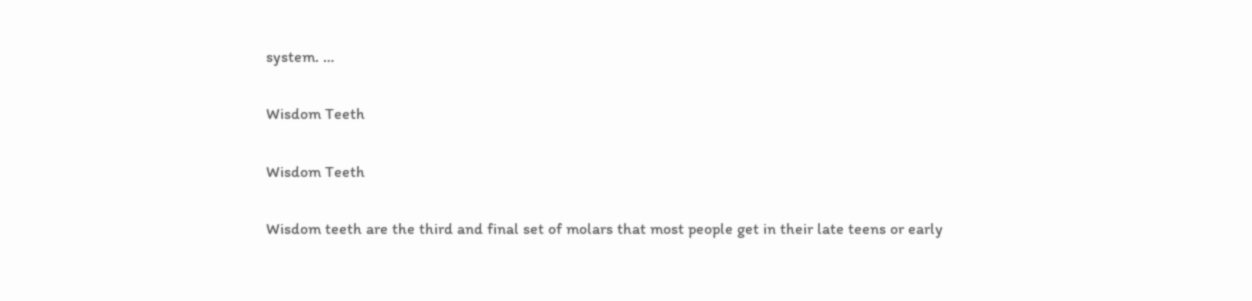system. …

Wisdom Teeth

Wisdom Teeth

Wisdom teeth are the third and final set of molars that most people get in their late teens or early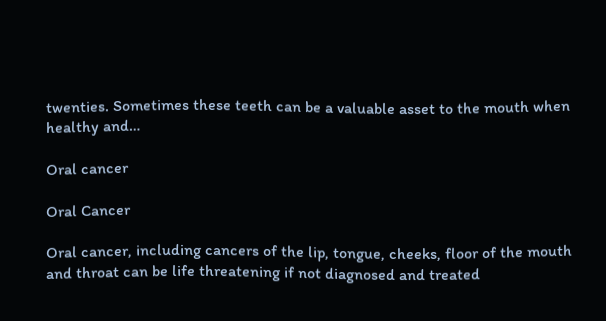twenties. Sometimes these teeth can be a valuable asset to the mouth when healthy and…

Oral cancer

Oral Cancer

Oral cancer, including cancers of the lip, tongue, cheeks, floor of the mouth and throat can be life threatening if not diagnosed and treated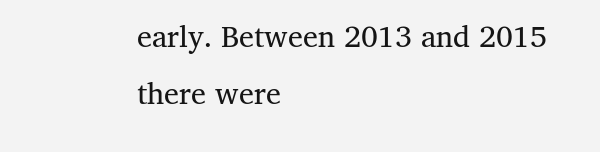early. Between 2013 and 2015 there were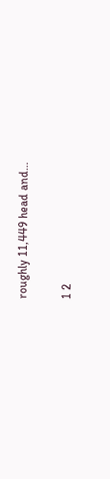roughly 11,449 head and…

1 2